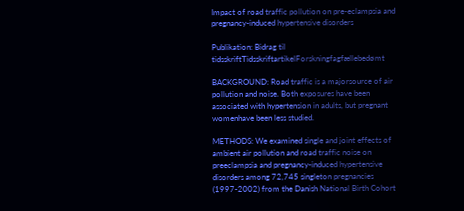Impact of road traffic pollution on pre-eclampsia and pregnancy-induced hypertensive disorders

Publikation: Bidrag til tidsskriftTidsskriftartikelForskningfagfællebedømt

BACKGROUND: Road traffic is a majorsource of air pollution and noise. Both exposures have been associated with hypertension in adults, but pregnant womenhave been less studied.

METHODS: We examined single and joint effects of ambient air pollution and road traffic noise on preeclampsia and pregnancy-induced hypertensive disorders among 72,745 singleton pregnancies (1997-2002) from the Danish National Birth Cohort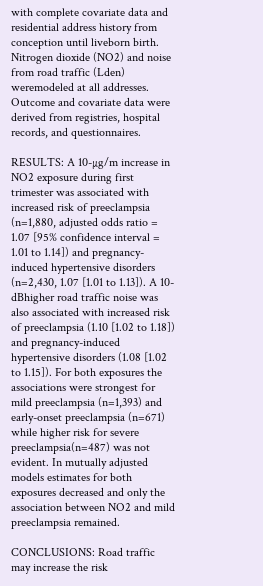with complete covariate data and residential address history from conception until liveborn birth. Nitrogen dioxide (NO2) and noise from road traffic (Lden) weremodeled at all addresses. Outcome and covariate data were derived from registries, hospital records, and questionnaires.

RESULTS: A 10-µg/m increase in NO2 exposure during first trimester was associated with increased risk of preeclampsia (n=1,880, adjusted odds ratio = 1.07 [95% confidence interval = 1.01 to 1.14]) and pregnancy-induced hypertensive disorders (n=2,430, 1.07 [1.01 to 1.13]). A 10-dBhigher road traffic noise was also associated with increased risk of preeclampsia (1.10 [1.02 to 1.18]) and pregnancy-induced hypertensive disorders (1.08 [1.02 to 1.15]). For both exposures the associations were strongest for mild preeclampsia (n=1,393) and early-onset preeclampsia (n=671) while higher risk for severe preeclampsia(n=487) was not evident. In mutually adjusted models estimates for both exposures decreased and only the association between NO2 and mild preeclampsia remained.

CONCLUSIONS: Road traffic may increase the risk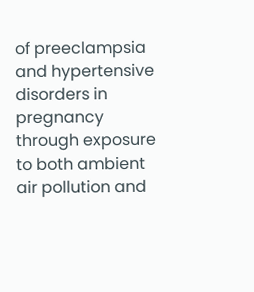of preeclampsia and hypertensive disorders in pregnancy through exposure to both ambient air pollution and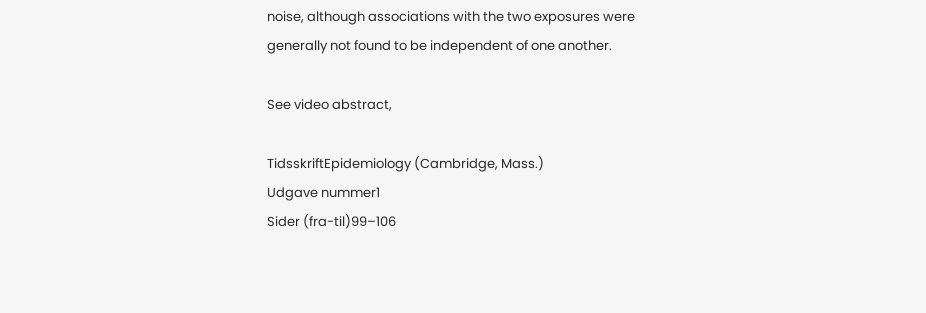noise, although associations with the two exposures were generally not found to be independent of one another.

See video abstract,

TidsskriftEpidemiology (Cambridge, Mass.)
Udgave nummer1
Sider (fra-til)99–106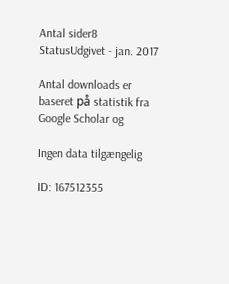Antal sider8
StatusUdgivet - jan. 2017

Antal downloads er baseret på statistik fra Google Scholar og

Ingen data tilgængelig

ID: 167512355